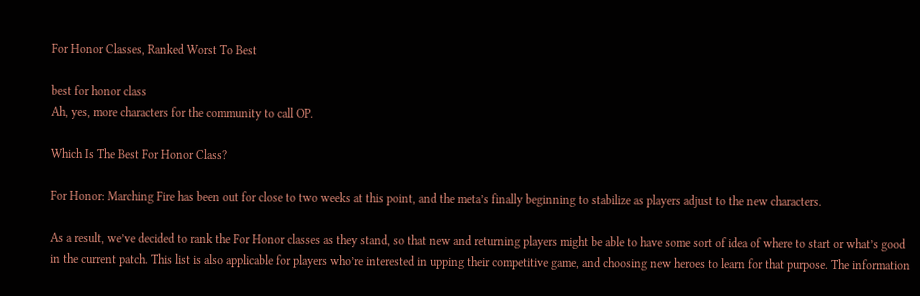For Honor Classes, Ranked Worst To Best

best for honor class
Ah, yes, more characters for the community to call OP.

Which Is The Best For Honor Class?

For Honor: Marching Fire has been out for close to two weeks at this point, and the meta’s finally beginning to stabilize as players adjust to the new characters.

As a result, we’ve decided to rank the For Honor classes as they stand, so that new and returning players might be able to have some sort of idea of where to start or what’s good in the current patch. This list is also applicable for players who’re interested in upping their competitive game, and choosing new heroes to learn for that purpose. The information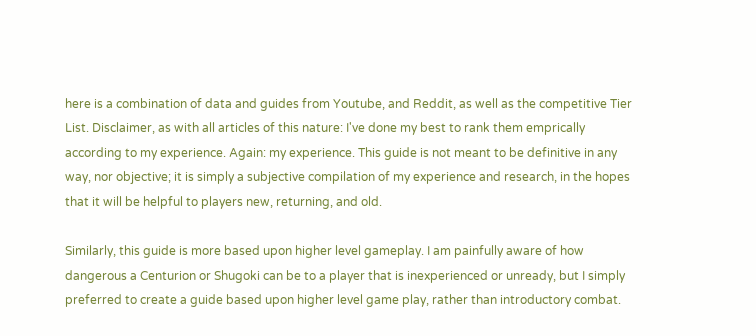here is a combination of data and guides from Youtube, and Reddit, as well as the competitive Tier List. Disclaimer, as with all articles of this nature: I've done my best to rank them emprically according to my experience. Again: my experience. This guide is not meant to be definitive in any way, nor objective; it is simply a subjective compilation of my experience and research, in the hopes that it will be helpful to players new, returning, and old.

Similarly, this guide is more based upon higher level gameplay. I am painfully aware of how dangerous a Centurion or Shugoki can be to a player that is inexperienced or unready, but I simply preferred to create a guide based upon higher level game play, rather than introductory combat.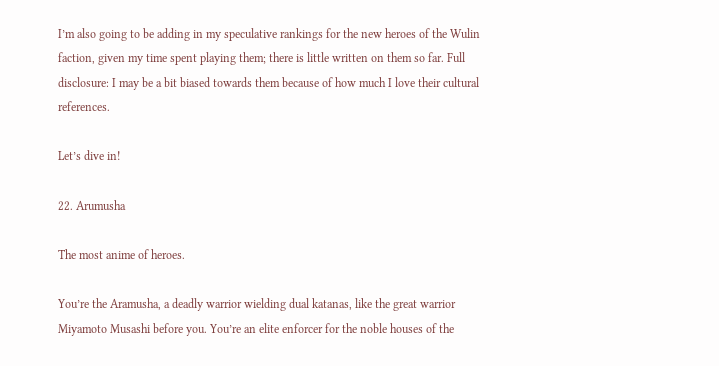I’m also going to be adding in my speculative rankings for the new heroes of the Wulin faction, given my time spent playing them; there is little written on them so far. Full disclosure: I may be a bit biased towards them because of how much I love their cultural references.

Let’s dive in!

22. Arumusha

The most anime of heroes.

You’re the Aramusha, a deadly warrior wielding dual katanas, like the great warrior Miyamoto Musashi before you. You’re an elite enforcer for the noble houses of the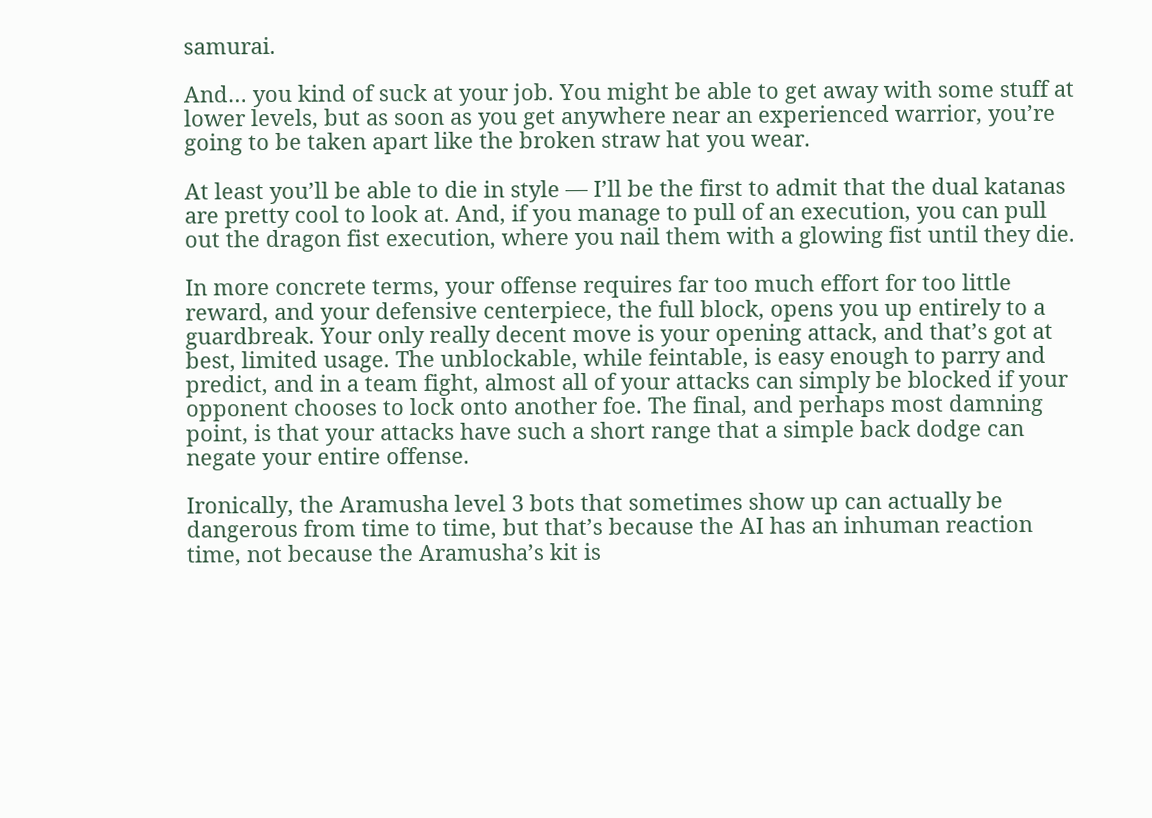samurai.

And… you kind of suck at your job. You might be able to get away with some stuff at lower levels, but as soon as you get anywhere near an experienced warrior, you’re going to be taken apart like the broken straw hat you wear.

At least you’ll be able to die in style — I’ll be the first to admit that the dual katanas are pretty cool to look at. And, if you manage to pull of an execution, you can pull out the dragon fist execution, where you nail them with a glowing fist until they die.

In more concrete terms, your offense requires far too much effort for too little reward, and your defensive centerpiece, the full block, opens you up entirely to a guardbreak. Your only really decent move is your opening attack, and that’s got at best, limited usage. The unblockable, while feintable, is easy enough to parry and predict, and in a team fight, almost all of your attacks can simply be blocked if your opponent chooses to lock onto another foe. The final, and perhaps most damning point, is that your attacks have such a short range that a simple back dodge can negate your entire offense.

Ironically, the Aramusha level 3 bots that sometimes show up can actually be dangerous from time to time, but that’s because the AI has an inhuman reaction time, not because the Aramusha’s kit is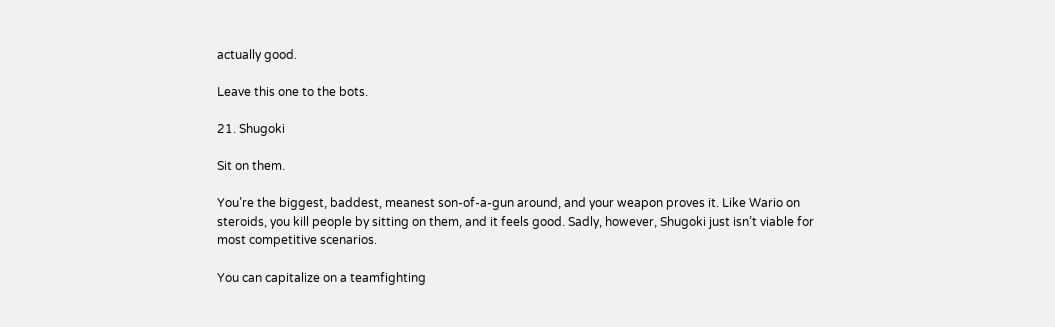actually good.

Leave this one to the bots.

21. Shugoki

Sit on them.

You’re the biggest, baddest, meanest son-of-a-gun around, and your weapon proves it. Like Wario on steroids, you kill people by sitting on them, and it feels good. Sadly, however, Shugoki just isn’t viable for most competitive scenarios.

You can capitalize on a teamfighting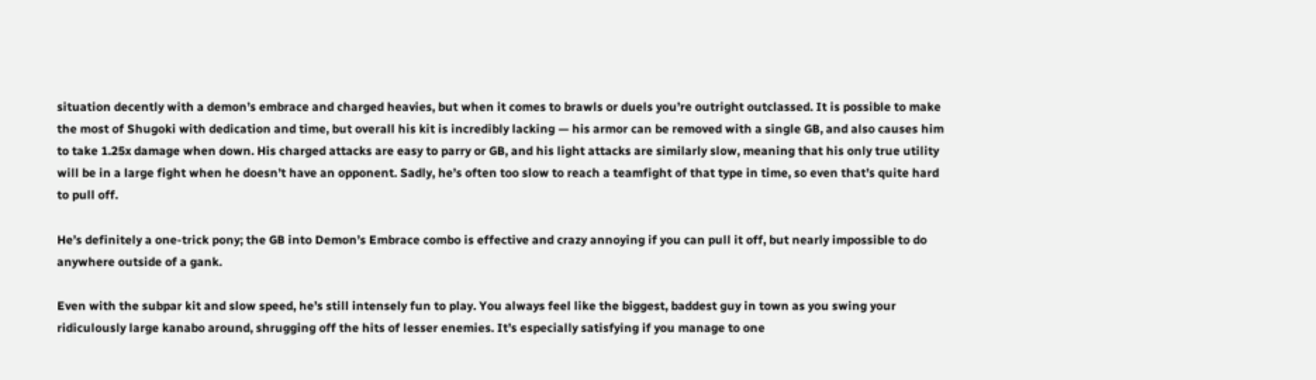situation decently with a demon’s embrace and charged heavies, but when it comes to brawls or duels you’re outright outclassed. It is possible to make the most of Shugoki with dedication and time, but overall his kit is incredibly lacking — his armor can be removed with a single GB, and also causes him to take 1.25x damage when down. His charged attacks are easy to parry or GB, and his light attacks are similarly slow, meaning that his only true utility will be in a large fight when he doesn’t have an opponent. Sadly, he’s often too slow to reach a teamfight of that type in time, so even that’s quite hard to pull off.

He’s definitely a one-trick pony; the GB into Demon’s Embrace combo is effective and crazy annoying if you can pull it off, but nearly impossible to do anywhere outside of a gank.

Even with the subpar kit and slow speed, he’s still intensely fun to play. You always feel like the biggest, baddest guy in town as you swing your ridiculously large kanabo around, shrugging off the hits of lesser enemies. It’s especially satisfying if you manage to one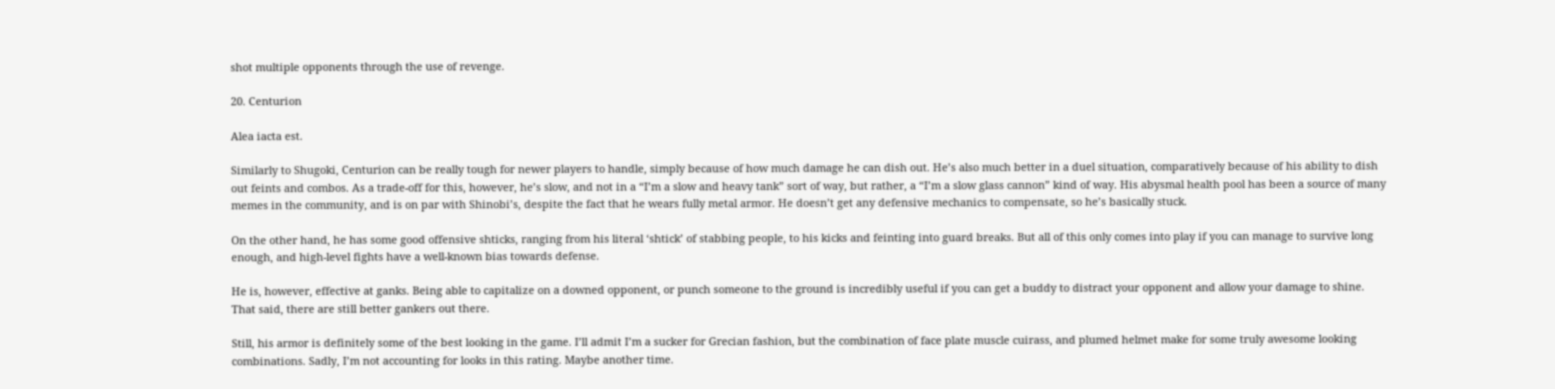shot multiple opponents through the use of revenge.

20. Centurion

Alea iacta est.

Similarly to Shugoki, Centurion can be really tough for newer players to handle, simply because of how much damage he can dish out. He’s also much better in a duel situation, comparatively because of his ability to dish out feints and combos. As a trade-off for this, however, he’s slow, and not in a “I’m a slow and heavy tank” sort of way, but rather, a “I’m a slow glass cannon” kind of way. His abysmal health pool has been a source of many memes in the community, and is on par with Shinobi’s, despite the fact that he wears fully metal armor. He doesn’t get any defensive mechanics to compensate, so he’s basically stuck.

On the other hand, he has some good offensive shticks, ranging from his literal ‘shtick’ of stabbing people, to his kicks and feinting into guard breaks. But all of this only comes into play if you can manage to survive long enough, and high-level fights have a well-known bias towards defense.

He is, however, effective at ganks. Being able to capitalize on a downed opponent, or punch someone to the ground is incredibly useful if you can get a buddy to distract your opponent and allow your damage to shine. That said, there are still better gankers out there.

Still, his armor is definitely some of the best looking in the game. I’ll admit I’m a sucker for Grecian fashion, but the combination of face plate muscle cuirass, and plumed helmet make for some truly awesome looking combinations. Sadly, I’m not accounting for looks in this rating. Maybe another time.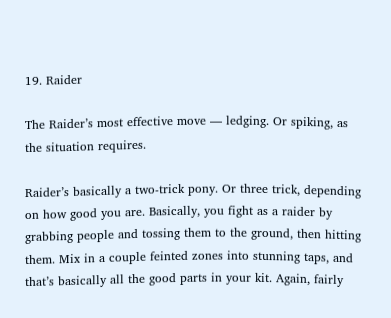19. Raider

The Raider’s most effective move — ledging. Or spiking, as the situation requires.

Raider’s basically a two-trick pony. Or three trick, depending on how good you are. Basically, you fight as a raider by grabbing people and tossing them to the ground, then hitting them. Mix in a couple feinted zones into stunning taps, and that’s basically all the good parts in your kit. Again, fairly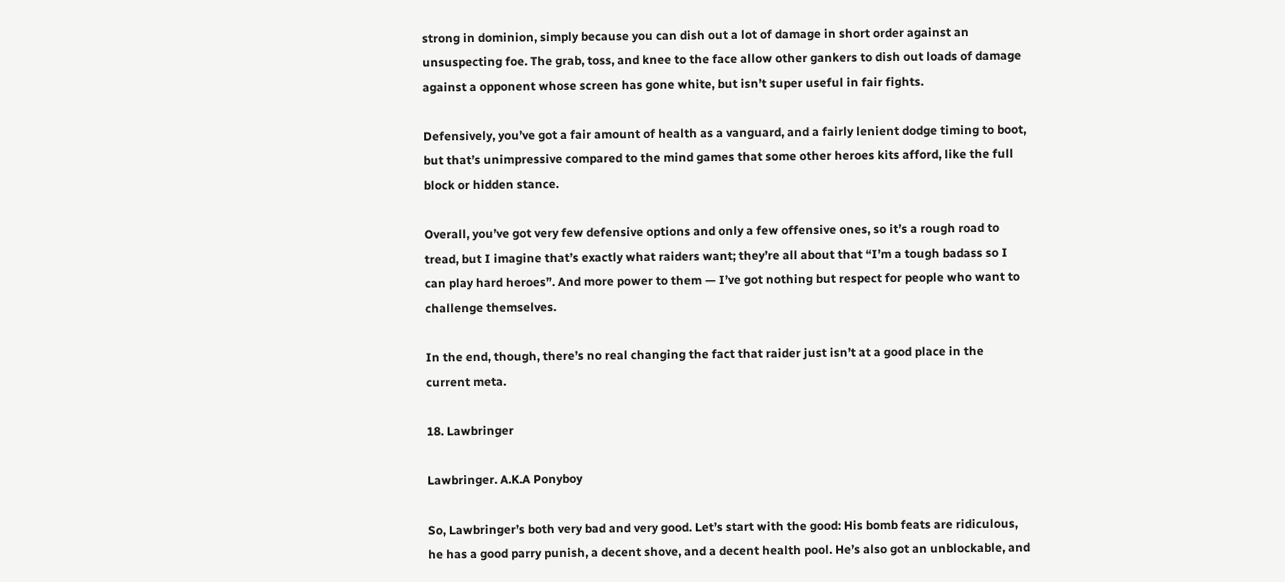strong in dominion, simply because you can dish out a lot of damage in short order against an unsuspecting foe. The grab, toss, and knee to the face allow other gankers to dish out loads of damage against a opponent whose screen has gone white, but isn’t super useful in fair fights.

Defensively, you’ve got a fair amount of health as a vanguard, and a fairly lenient dodge timing to boot, but that’s unimpressive compared to the mind games that some other heroes kits afford, like the full block or hidden stance.

Overall, you’ve got very few defensive options and only a few offensive ones, so it’s a rough road to tread, but I imagine that’s exactly what raiders want; they’re all about that “I’m a tough badass so I can play hard heroes”. And more power to them — I’ve got nothing but respect for people who want to challenge themselves.

In the end, though, there’s no real changing the fact that raider just isn’t at a good place in the current meta.

18. Lawbringer

Lawbringer. A.K.A Ponyboy

So, Lawbringer’s both very bad and very good. Let’s start with the good: His bomb feats are ridiculous, he has a good parry punish, a decent shove, and a decent health pool. He’s also got an unblockable, and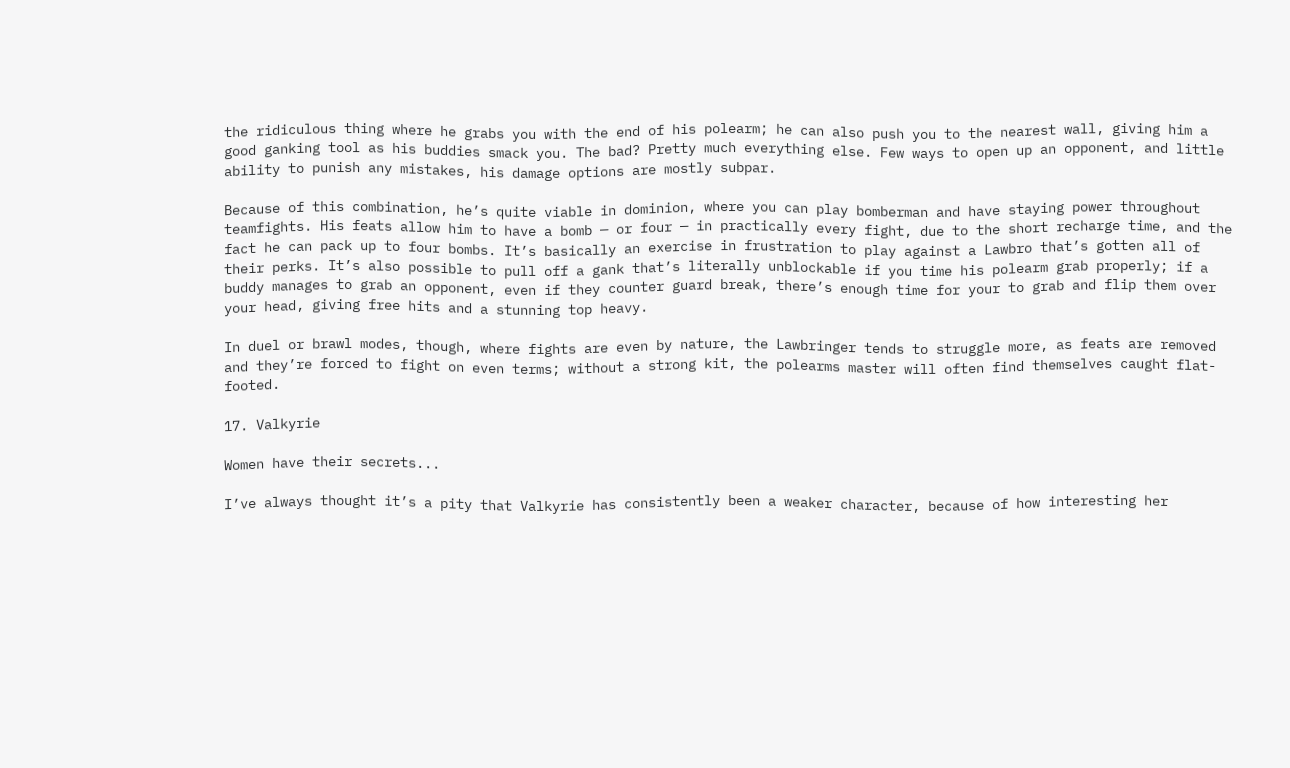the ridiculous thing where he grabs you with the end of his polearm; he can also push you to the nearest wall, giving him a good ganking tool as his buddies smack you. The bad? Pretty much everything else. Few ways to open up an opponent, and little ability to punish any mistakes, his damage options are mostly subpar.

Because of this combination, he’s quite viable in dominion, where you can play bomberman and have staying power throughout teamfights. His feats allow him to have a bomb — or four — in practically every fight, due to the short recharge time, and the fact he can pack up to four bombs. It’s basically an exercise in frustration to play against a Lawbro that’s gotten all of their perks. It’s also possible to pull off a gank that’s literally unblockable if you time his polearm grab properly; if a buddy manages to grab an opponent, even if they counter guard break, there’s enough time for your to grab and flip them over your head, giving free hits and a stunning top heavy.

In duel or brawl modes, though, where fights are even by nature, the Lawbringer tends to struggle more, as feats are removed and they’re forced to fight on even terms; without a strong kit, the polearms master will often find themselves caught flat-footed.

17. Valkyrie

Women have their secrets...

I’ve always thought it’s a pity that Valkyrie has consistently been a weaker character, because of how interesting her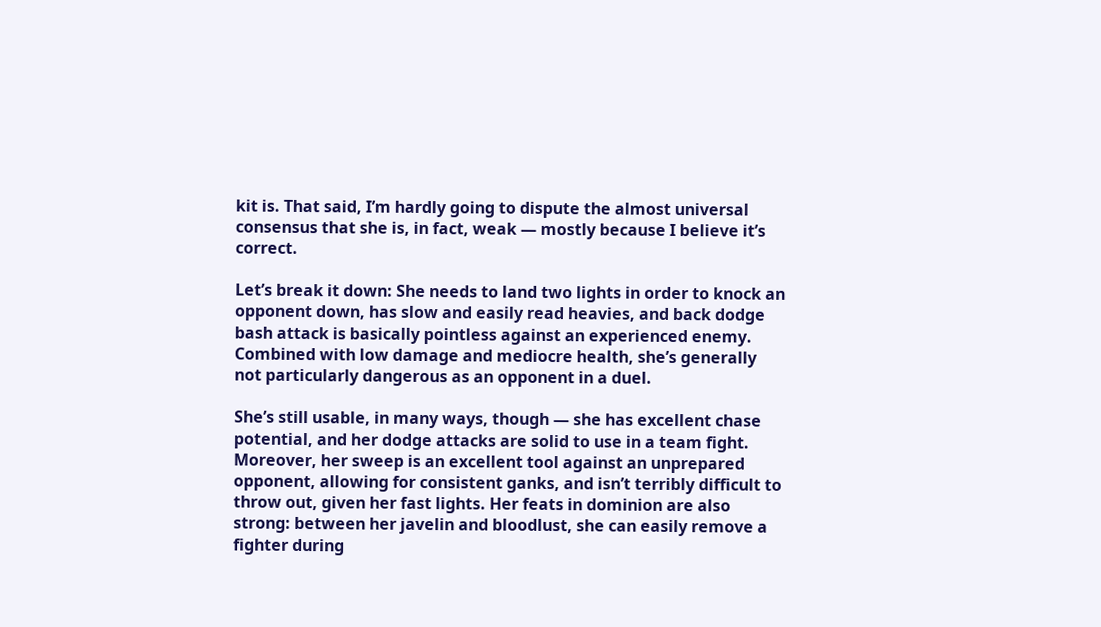kit is. That said, I’m hardly going to dispute the almost universal consensus that she is, in fact, weak — mostly because I believe it’s correct.

Let’s break it down: She needs to land two lights in order to knock an opponent down, has slow and easily read heavies, and back dodge bash attack is basically pointless against an experienced enemy. Combined with low damage and mediocre health, she’s generally not particularly dangerous as an opponent in a duel.

She’s still usable, in many ways, though — she has excellent chase potential, and her dodge attacks are solid to use in a team fight. Moreover, her sweep is an excellent tool against an unprepared opponent, allowing for consistent ganks, and isn’t terribly difficult to throw out, given her fast lights. Her feats in dominion are also strong: between her javelin and bloodlust, she can easily remove a fighter during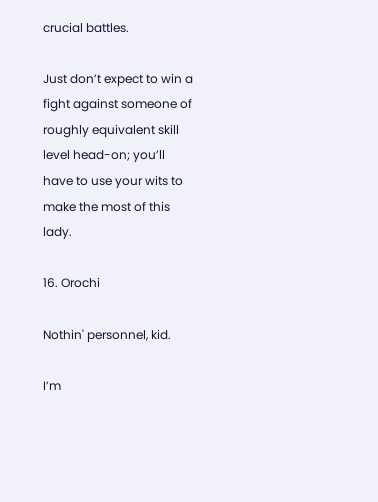crucial battles.

Just don’t expect to win a fight against someone of roughly equivalent skill level head-on; you’ll have to use your wits to make the most of this lady.

16. Orochi

Nothin' personnel, kid.

I’m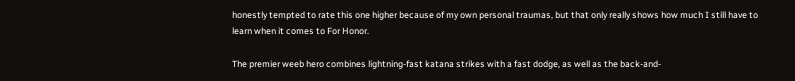honestly tempted to rate this one higher because of my own personal traumas, but that only really shows how much I still have to learn when it comes to For Honor.

The premier weeb hero combines lightning-fast katana strikes with a fast dodge, as well as the back-and-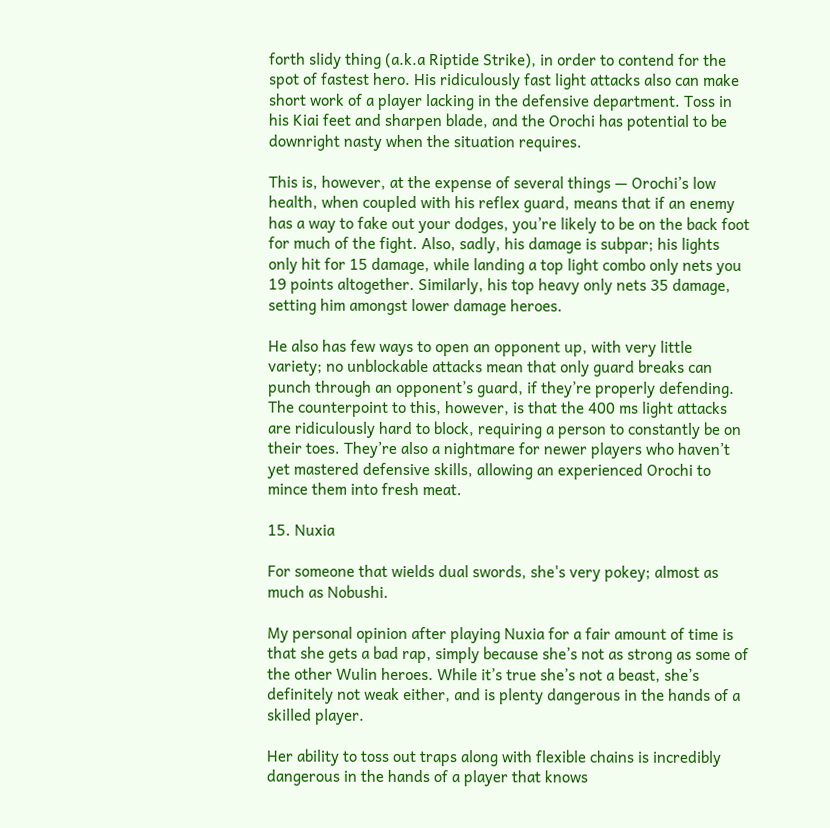forth slidy thing (a.k.a Riptide Strike), in order to contend for the spot of fastest hero. His ridiculously fast light attacks also can make short work of a player lacking in the defensive department. Toss in his Kiai feet and sharpen blade, and the Orochi has potential to be downright nasty when the situation requires.

This is, however, at the expense of several things — Orochi’s low health, when coupled with his reflex guard, means that if an enemy has a way to fake out your dodges, you’re likely to be on the back foot for much of the fight. Also, sadly, his damage is subpar; his lights only hit for 15 damage, while landing a top light combo only nets you 19 points altogether. Similarly, his top heavy only nets 35 damage, setting him amongst lower damage heroes.

He also has few ways to open an opponent up, with very little variety; no unblockable attacks mean that only guard breaks can punch through an opponent’s guard, if they’re properly defending. The counterpoint to this, however, is that the 400 ms light attacks are ridiculously hard to block, requiring a person to constantly be on their toes. They’re also a nightmare for newer players who haven’t yet mastered defensive skills, allowing an experienced Orochi to mince them into fresh meat.

15. Nuxia

For someone that wields dual swords, she's very pokey; almost as much as Nobushi.

My personal opinion after playing Nuxia for a fair amount of time is that she gets a bad rap, simply because she’s not as strong as some of the other Wulin heroes. While it’s true she’s not a beast, she’s definitely not weak either, and is plenty dangerous in the hands of a skilled player.

Her ability to toss out traps along with flexible chains is incredibly dangerous in the hands of a player that knows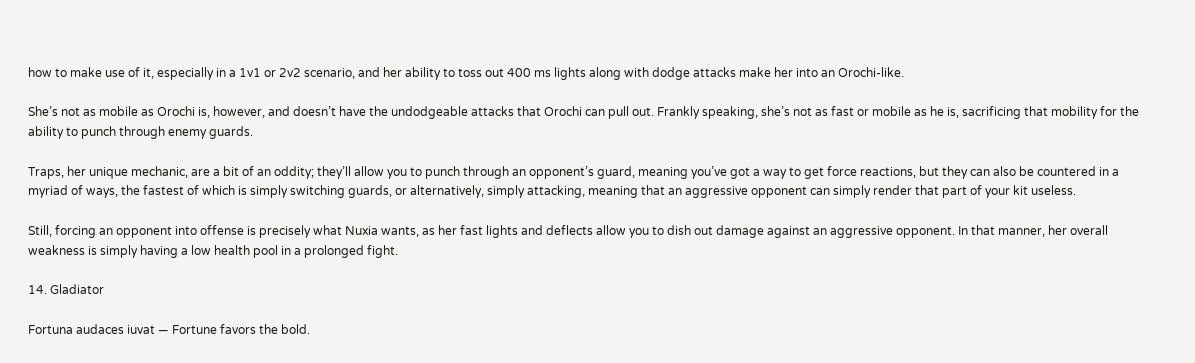how to make use of it, especially in a 1v1 or 2v2 scenario, and her ability to toss out 400 ms lights along with dodge attacks make her into an Orochi-like.

She’s not as mobile as Orochi is, however, and doesn’t have the undodgeable attacks that Orochi can pull out. Frankly speaking, she’s not as fast or mobile as he is, sacrificing that mobility for the ability to punch through enemy guards.

Traps, her unique mechanic, are a bit of an oddity; they’ll allow you to punch through an opponent’s guard, meaning you’ve got a way to get force reactions, but they can also be countered in a myriad of ways, the fastest of which is simply switching guards, or alternatively, simply attacking, meaning that an aggressive opponent can simply render that part of your kit useless.

Still, forcing an opponent into offense is precisely what Nuxia wants, as her fast lights and deflects allow you to dish out damage against an aggressive opponent. In that manner, her overall weakness is simply having a low health pool in a prolonged fight.

14. Gladiator

Fortuna audaces iuvat — Fortune favors the bold.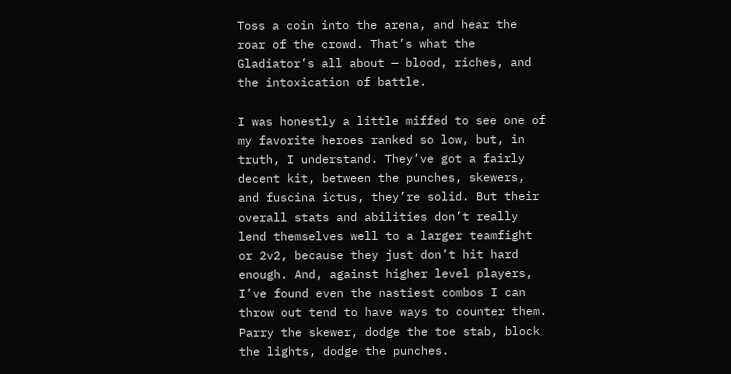Toss a coin into the arena, and hear the roar of the crowd. That’s what the Gladiator’s all about — blood, riches, and the intoxication of battle.

I was honestly a little miffed to see one of my favorite heroes ranked so low, but, in truth, I understand. They’ve got a fairly decent kit, between the punches, skewers, and fuscina ictus, they’re solid. But their overall stats and abilities don’t really lend themselves well to a larger teamfight or 2v2, because they just don’t hit hard enough. And, against higher level players, I’ve found even the nastiest combos I can throw out tend to have ways to counter them. Parry the skewer, dodge the toe stab, block the lights, dodge the punches.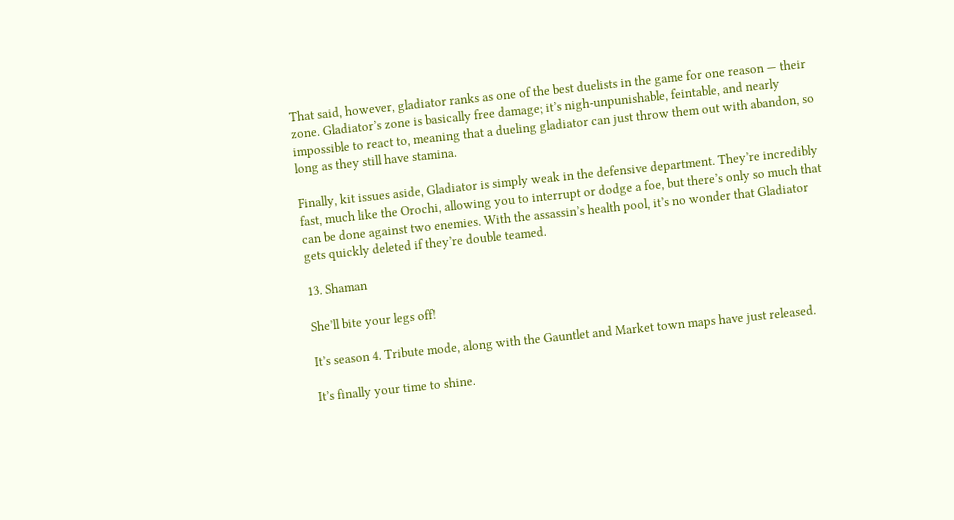That said, however, gladiator ranks as one of the best duelists in the game for one reason — their zone. Gladiator’s zone is basically free damage; it’s nigh-unpunishable, feintable, and nearly impossible to react to, meaning that a dueling gladiator can just throw them out with abandon, so long as they still have stamina.

Finally, kit issues aside, Gladiator is simply weak in the defensive department. They’re incredibly fast, much like the Orochi, allowing you to interrupt or dodge a foe, but there’s only so much that can be done against two enemies. With the assassin’s health pool, it’s no wonder that Gladiator gets quickly deleted if they’re double teamed.

13. Shaman

She’ll bite your legs off!

It’s season 4. Tribute mode, along with the Gauntlet and Market town maps have just released.

It’s finally your time to shine.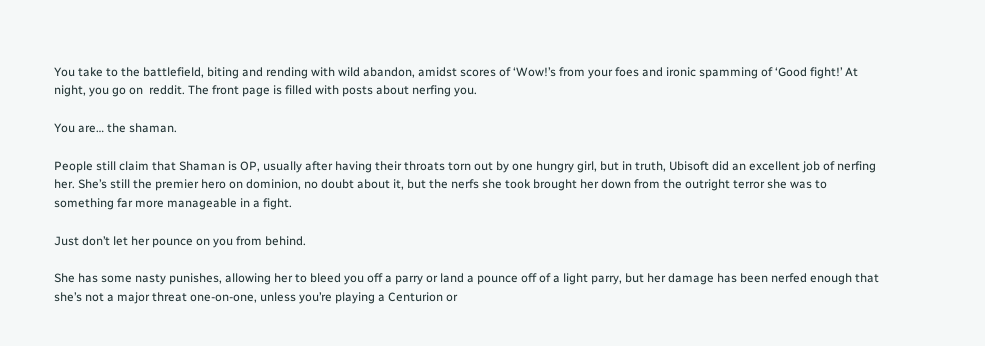You take to the battlefield, biting and rending with wild abandon, amidst scores of ‘Wow!’s from your foes and ironic spamming of ‘Good fight!’ At night, you go on  reddit. The front page is filled with posts about nerfing you.

You are… the shaman.

People still claim that Shaman is OP, usually after having their throats torn out by one hungry girl, but in truth, Ubisoft did an excellent job of nerfing her. She’s still the premier hero on dominion, no doubt about it, but the nerfs she took brought her down from the outright terror she was to something far more manageable in a fight.

Just don’t let her pounce on you from behind.

She has some nasty punishes, allowing her to bleed you off a parry or land a pounce off of a light parry, but her damage has been nerfed enough that she’s not a major threat one-on-one, unless you’re playing a Centurion or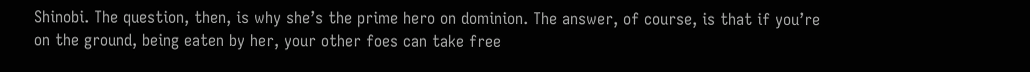Shinobi. The question, then, is why she’s the prime hero on dominion. The answer, of course, is that if you’re on the ground, being eaten by her, your other foes can take free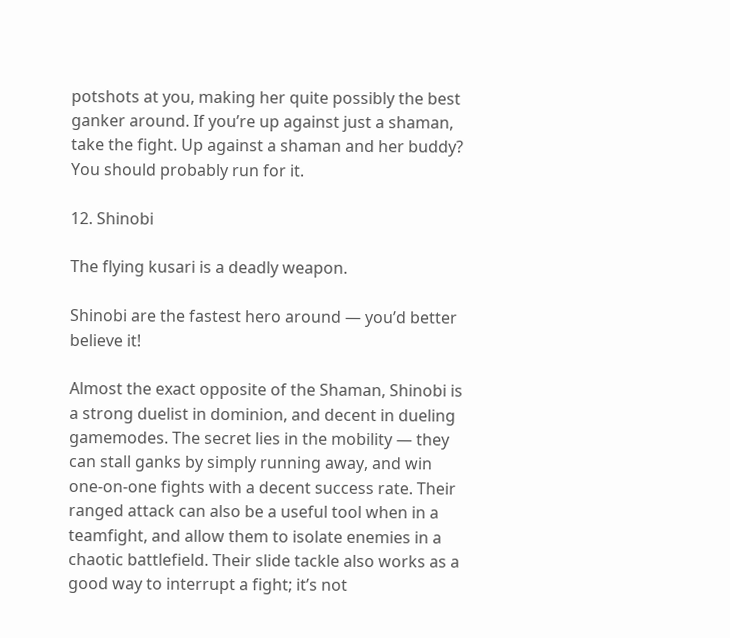potshots at you, making her quite possibly the best ganker around. If you’re up against just a shaman, take the fight. Up against a shaman and her buddy? You should probably run for it.

12. Shinobi

The flying kusari is a deadly weapon.

Shinobi are the fastest hero around — you’d better believe it!

Almost the exact opposite of the Shaman, Shinobi is a strong duelist in dominion, and decent in dueling gamemodes. The secret lies in the mobility — they can stall ganks by simply running away, and win one-on-one fights with a decent success rate. Their ranged attack can also be a useful tool when in a teamfight, and allow them to isolate enemies in a chaotic battlefield. Their slide tackle also works as a good way to interrupt a fight; it’s not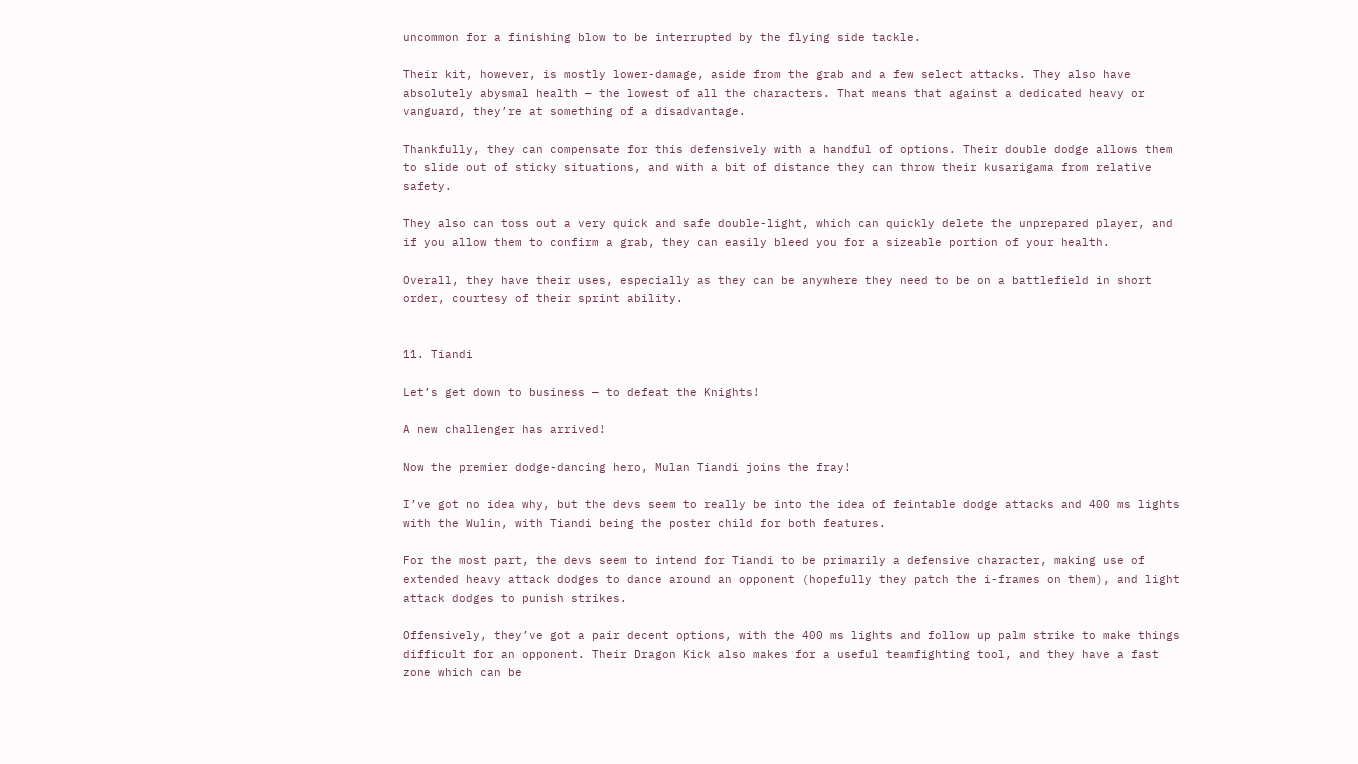uncommon for a finishing blow to be interrupted by the flying side tackle.

Their kit, however, is mostly lower-damage, aside from the grab and a few select attacks. They also have absolutely abysmal health — the lowest of all the characters. That means that against a dedicated heavy or vanguard, they’re at something of a disadvantage.

Thankfully, they can compensate for this defensively with a handful of options. Their double dodge allows them to slide out of sticky situations, and with a bit of distance they can throw their kusarigama from relative safety.

They also can toss out a very quick and safe double-light, which can quickly delete the unprepared player, and if you allow them to confirm a grab, they can easily bleed you for a sizeable portion of your health.

Overall, they have their uses, especially as they can be anywhere they need to be on a battlefield in short order, courtesy of their sprint ability.


11. Tiandi

Let’s get down to business — to defeat the Knights!

A new challenger has arrived!

Now the premier dodge-dancing hero, Mulan Tiandi joins the fray!

I’ve got no idea why, but the devs seem to really be into the idea of feintable dodge attacks and 400 ms lights with the Wulin, with Tiandi being the poster child for both features.

For the most part, the devs seem to intend for Tiandi to be primarily a defensive character, making use of extended heavy attack dodges to dance around an opponent (hopefully they patch the i-frames on them), and light attack dodges to punish strikes.

Offensively, they’ve got a pair decent options, with the 400 ms lights and follow up palm strike to make things difficult for an opponent. Their Dragon Kick also makes for a useful teamfighting tool, and they have a fast zone which can be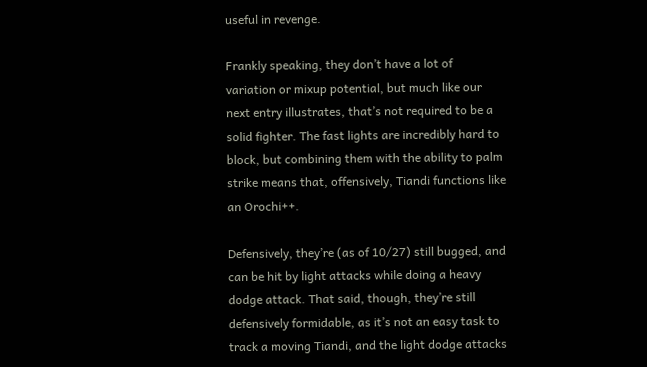useful in revenge.

Frankly speaking, they don’t have a lot of variation or mixup potential, but much like our next entry illustrates, that’s not required to be a solid fighter. The fast lights are incredibly hard to block, but combining them with the ability to palm strike means that, offensively, Tiandi functions like an Orochi++.

Defensively, they’re (as of 10/27) still bugged, and can be hit by light attacks while doing a heavy dodge attack. That said, though, they’re still defensively formidable, as it’s not an easy task to track a moving Tiandi, and the light dodge attacks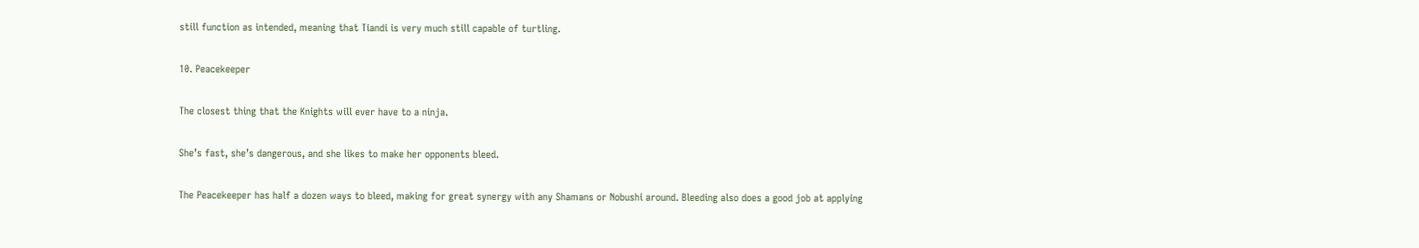still function as intended, meaning that Tiandi is very much still capable of turtling.

10. Peacekeeper

The closest thing that the Knights will ever have to a ninja.

She’s fast, she’s dangerous, and she likes to make her opponents bleed.

The Peacekeeper has half a dozen ways to bleed, making for great synergy with any Shamans or Nobushi around. Bleeding also does a good job at applying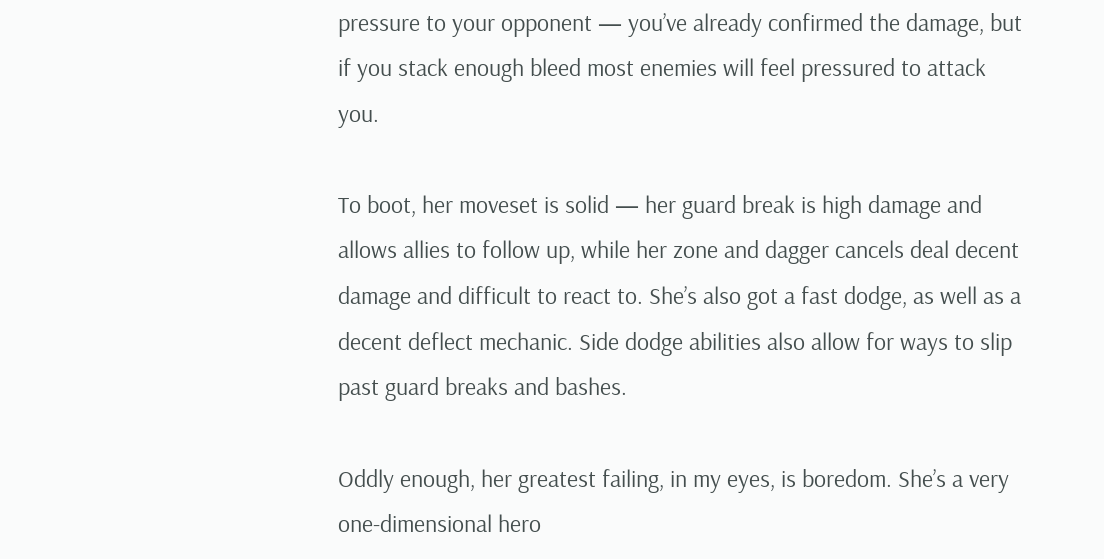pressure to your opponent — you’ve already confirmed the damage, but if you stack enough bleed most enemies will feel pressured to attack you.

To boot, her moveset is solid — her guard break is high damage and allows allies to follow up, while her zone and dagger cancels deal decent damage and difficult to react to. She’s also got a fast dodge, as well as a decent deflect mechanic. Side dodge abilities also allow for ways to slip past guard breaks and bashes.

Oddly enough, her greatest failing, in my eyes, is boredom. She’s a very one-dimensional hero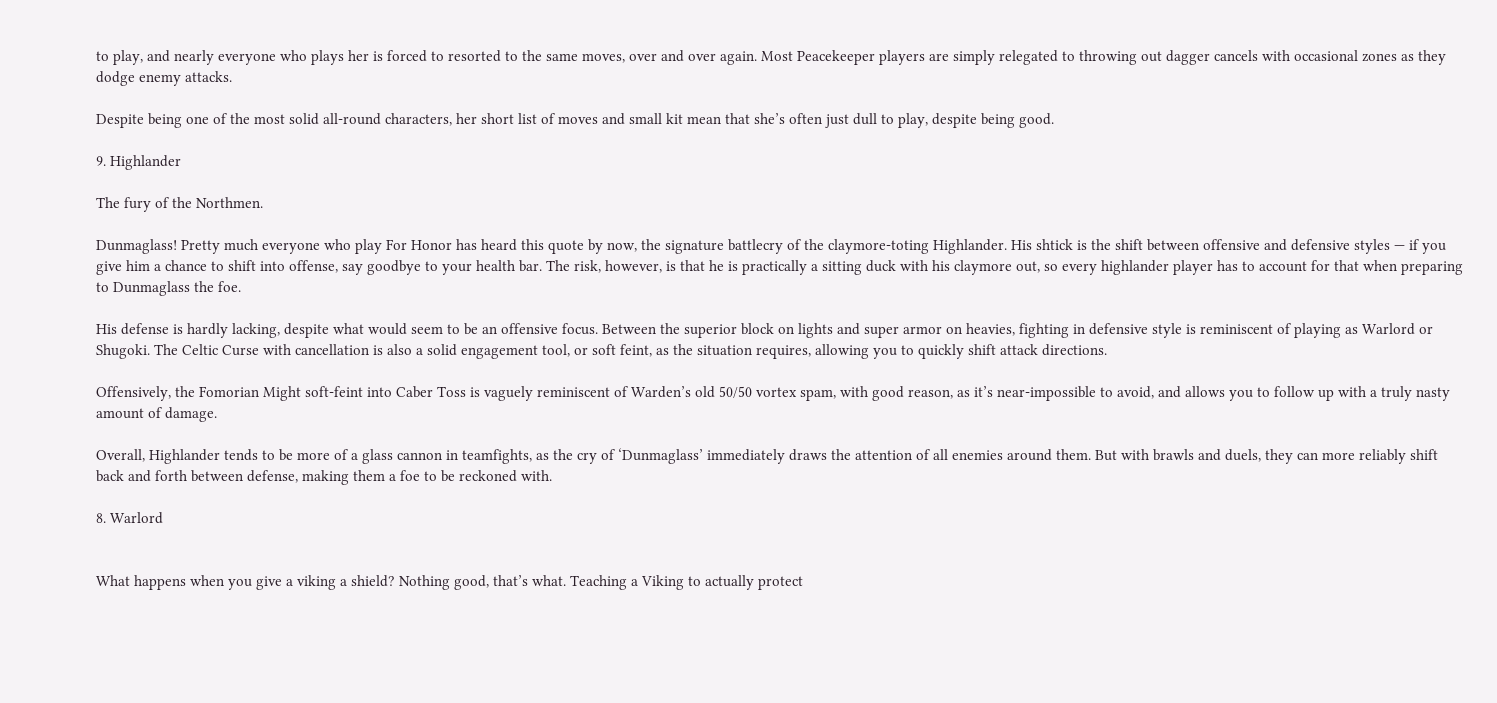to play, and nearly everyone who plays her is forced to resorted to the same moves, over and over again. Most Peacekeeper players are simply relegated to throwing out dagger cancels with occasional zones as they dodge enemy attacks.

Despite being one of the most solid all-round characters, her short list of moves and small kit mean that she’s often just dull to play, despite being good.

9. Highlander

The fury of the Northmen.

Dunmaglass! Pretty much everyone who play For Honor has heard this quote by now, the signature battlecry of the claymore-toting Highlander. His shtick is the shift between offensive and defensive styles — if you give him a chance to shift into offense, say goodbye to your health bar. The risk, however, is that he is practically a sitting duck with his claymore out, so every highlander player has to account for that when preparing to Dunmaglass the foe.

His defense is hardly lacking, despite what would seem to be an offensive focus. Between the superior block on lights and super armor on heavies, fighting in defensive style is reminiscent of playing as Warlord or Shugoki. The Celtic Curse with cancellation is also a solid engagement tool, or soft feint, as the situation requires, allowing you to quickly shift attack directions.

Offensively, the Fomorian Might soft-feint into Caber Toss is vaguely reminiscent of Warden’s old 50/50 vortex spam, with good reason, as it’s near-impossible to avoid, and allows you to follow up with a truly nasty amount of damage.

Overall, Highlander tends to be more of a glass cannon in teamfights, as the cry of ‘Dunmaglass’ immediately draws the attention of all enemies around them. But with brawls and duels, they can more reliably shift back and forth between defense, making them a foe to be reckoned with.

8. Warlord


What happens when you give a viking a shield? Nothing good, that’s what. Teaching a Viking to actually protect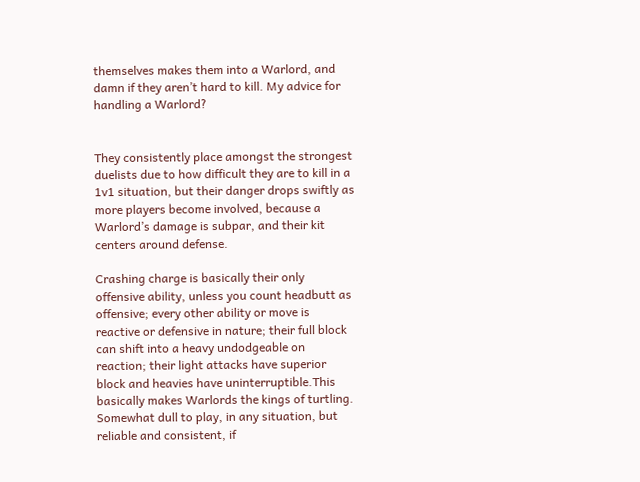themselves makes them into a Warlord, and damn if they aren’t hard to kill. My advice for handling a Warlord?


They consistently place amongst the strongest duelists due to how difficult they are to kill in a 1v1 situation, but their danger drops swiftly as more players become involved, because a Warlord’s damage is subpar, and their kit centers around defense.

Crashing charge is basically their only offensive ability, unless you count headbutt as offensive; every other ability or move is reactive or defensive in nature; their full block can shift into a heavy undodgeable on reaction; their light attacks have superior block and heavies have uninterruptible.This basically makes Warlords the kings of turtling. Somewhat dull to play, in any situation, but reliable and consistent, if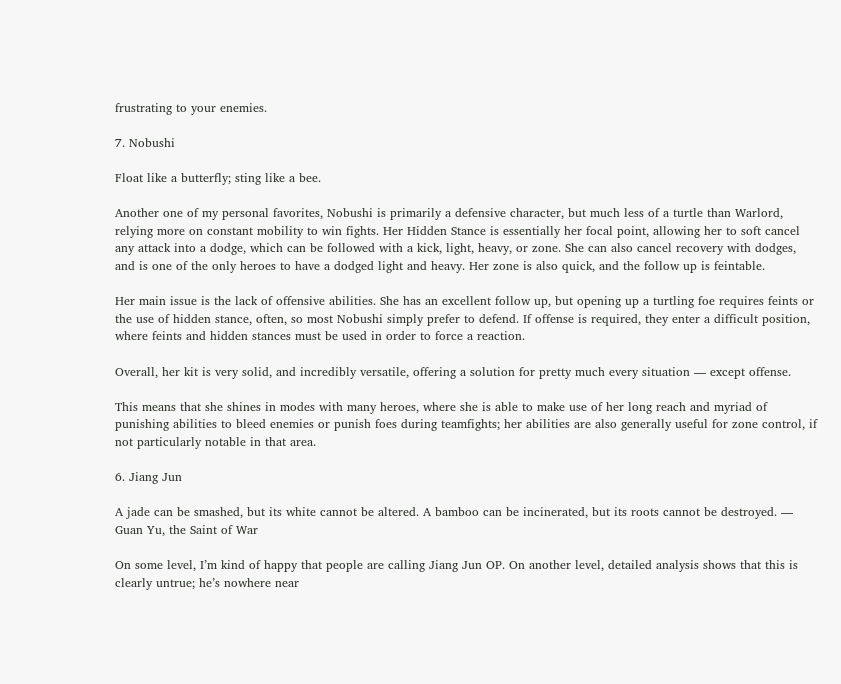frustrating to your enemies.

7. Nobushi

Float like a butterfly; sting like a bee.

Another one of my personal favorites, Nobushi is primarily a defensive character, but much less of a turtle than Warlord, relying more on constant mobility to win fights. Her Hidden Stance is essentially her focal point, allowing her to soft cancel any attack into a dodge, which can be followed with a kick, light, heavy, or zone. She can also cancel recovery with dodges, and is one of the only heroes to have a dodged light and heavy. Her zone is also quick, and the follow up is feintable.

Her main issue is the lack of offensive abilities. She has an excellent follow up, but opening up a turtling foe requires feints or the use of hidden stance, often, so most Nobushi simply prefer to defend. If offense is required, they enter a difficult position, where feints and hidden stances must be used in order to force a reaction.

Overall, her kit is very solid, and incredibly versatile, offering a solution for pretty much every situation — except offense.

This means that she shines in modes with many heroes, where she is able to make use of her long reach and myriad of punishing abilities to bleed enemies or punish foes during teamfights; her abilities are also generally useful for zone control, if not particularly notable in that area.

6. Jiang Jun

A jade can be smashed, but its white cannot be altered. A bamboo can be incinerated, but its roots cannot be destroyed. — Guan Yu, the Saint of War

On some level, I’m kind of happy that people are calling Jiang Jun OP. On another level, detailed analysis shows that this is clearly untrue; he’s nowhere near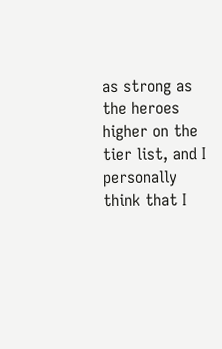as strong as the heroes higher on the tier list, and I personally think that I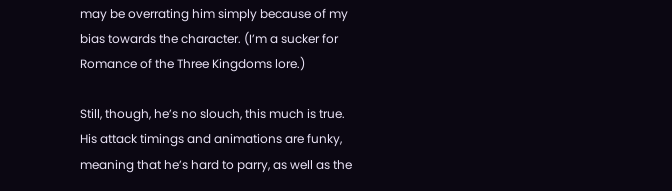may be overrating him simply because of my bias towards the character. (I’m a sucker for Romance of the Three Kingdoms lore.)

Still, though, he’s no slouch, this much is true. His attack timings and animations are funky, meaning that he’s hard to parry, as well as the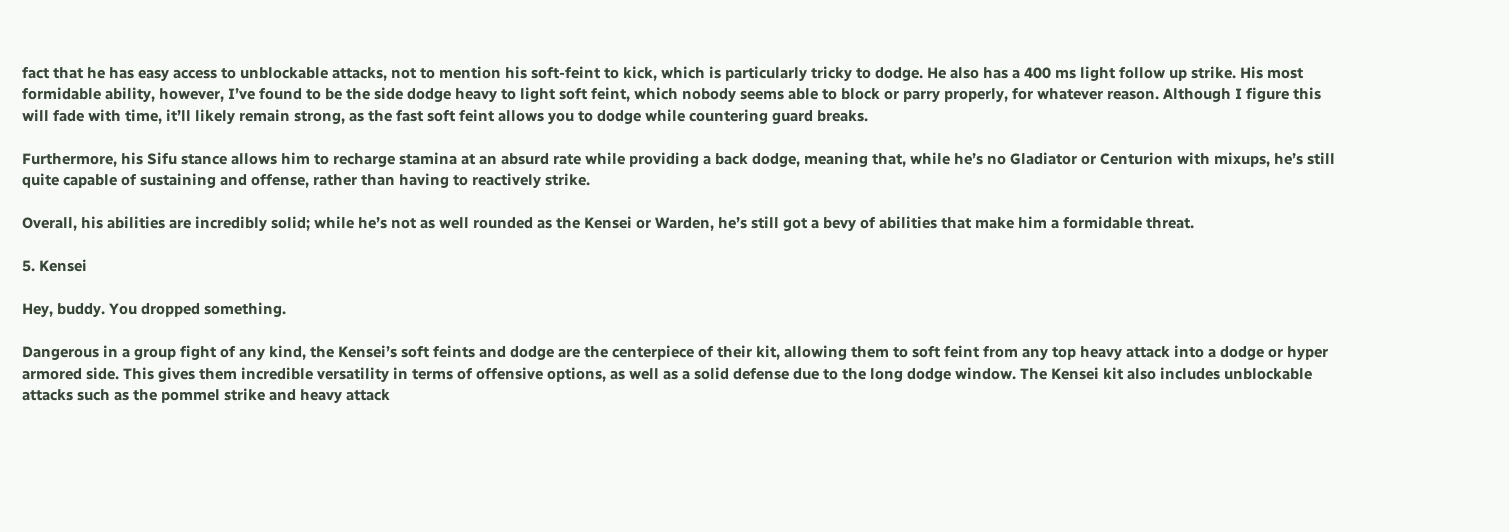fact that he has easy access to unblockable attacks, not to mention his soft-feint to kick, which is particularly tricky to dodge. He also has a 400 ms light follow up strike. His most formidable ability, however, I’ve found to be the side dodge heavy to light soft feint, which nobody seems able to block or parry properly, for whatever reason. Although I figure this will fade with time, it’ll likely remain strong, as the fast soft feint allows you to dodge while countering guard breaks.

Furthermore, his Sifu stance allows him to recharge stamina at an absurd rate while providing a back dodge, meaning that, while he’s no Gladiator or Centurion with mixups, he’s still quite capable of sustaining and offense, rather than having to reactively strike.

Overall, his abilities are incredibly solid; while he’s not as well rounded as the Kensei or Warden, he’s still got a bevy of abilities that make him a formidable threat.

5. Kensei

Hey, buddy. You dropped something.

Dangerous in a group fight of any kind, the Kensei’s soft feints and dodge are the centerpiece of their kit, allowing them to soft feint from any top heavy attack into a dodge or hyper armored side. This gives them incredible versatility in terms of offensive options, as well as a solid defense due to the long dodge window. The Kensei kit also includes unblockable attacks such as the pommel strike and heavy attack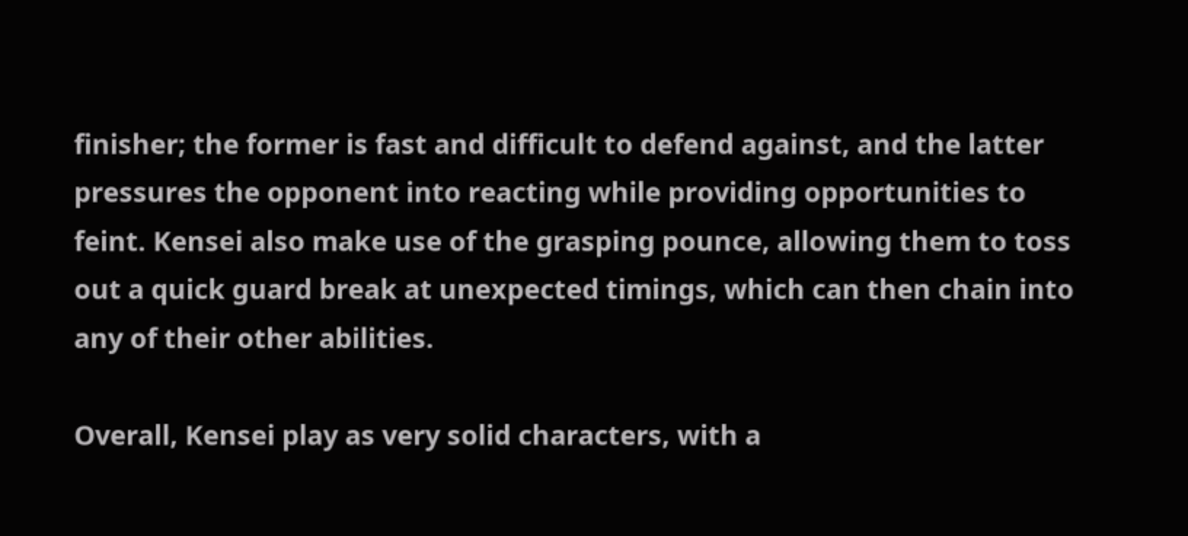finisher; the former is fast and difficult to defend against, and the latter pressures the opponent into reacting while providing opportunities to feint. Kensei also make use of the grasping pounce, allowing them to toss out a quick guard break at unexpected timings, which can then chain into any of their other abilities.

Overall, Kensei play as very solid characters, with a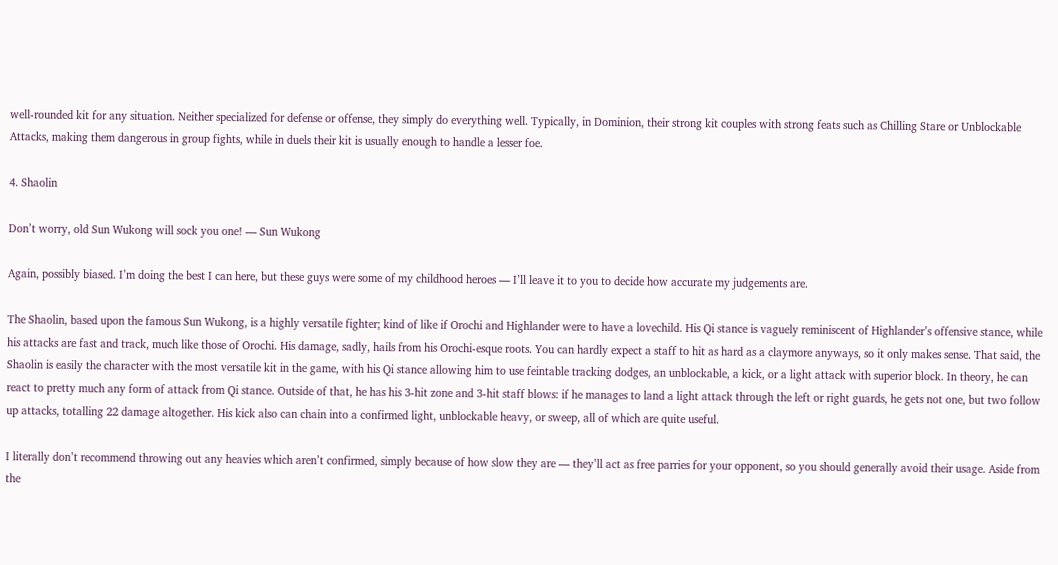well-rounded kit for any situation. Neither specialized for defense or offense, they simply do everything well. Typically, in Dominion, their strong kit couples with strong feats such as Chilling Stare or Unblockable Attacks, making them dangerous in group fights, while in duels their kit is usually enough to handle a lesser foe.

4. Shaolin

Don’t worry, old Sun Wukong will sock you one! — Sun Wukong

Again, possibly biased. I’m doing the best I can here, but these guys were some of my childhood heroes — I’ll leave it to you to decide how accurate my judgements are.

The Shaolin, based upon the famous Sun Wukong, is a highly versatile fighter; kind of like if Orochi and Highlander were to have a lovechild. His Qi stance is vaguely reminiscent of Highlander’s offensive stance, while his attacks are fast and track, much like those of Orochi. His damage, sadly, hails from his Orochi-esque roots. You can hardly expect a staff to hit as hard as a claymore anyways, so it only makes sense. That said, the Shaolin is easily the character with the most versatile kit in the game, with his Qi stance allowing him to use feintable tracking dodges, an unblockable, a kick, or a light attack with superior block. In theory, he can react to pretty much any form of attack from Qi stance. Outside of that, he has his 3-hit zone and 3-hit staff blows: if he manages to land a light attack through the left or right guards, he gets not one, but two follow up attacks, totalling 22 damage altogether. His kick also can chain into a confirmed light, unblockable heavy, or sweep, all of which are quite useful.

I literally don’t recommend throwing out any heavies which aren’t confirmed, simply because of how slow they are — they’ll act as free parries for your opponent, so you should generally avoid their usage. Aside from the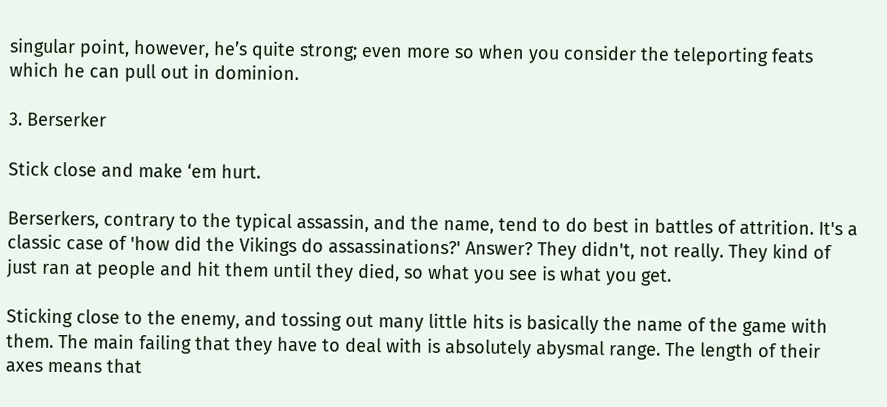singular point, however, he’s quite strong; even more so when you consider the teleporting feats which he can pull out in dominion.

3. Berserker

Stick close and make ‘em hurt.

Berserkers, contrary to the typical assassin, and the name, tend to do best in battles of attrition. It's a classic case of 'how did the Vikings do assassinations?' Answer? They didn't, not really. They kind of just ran at people and hit them until they died, so what you see is what you get.

Sticking close to the enemy, and tossing out many little hits is basically the name of the game with them. The main failing that they have to deal with is absolutely abysmal range. The length of their axes means that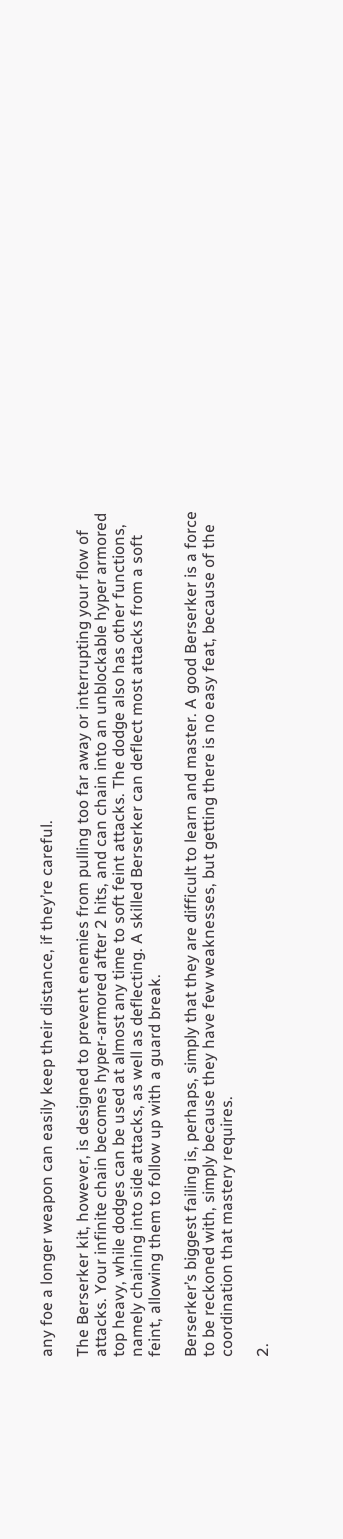any foe a longer weapon can easily keep their distance, if they’re careful.

The Berserker kit, however, is designed to prevent enemies from pulling too far away or interrupting your flow of attacks. Your infinite chain becomes hyper-armored after 2 hits, and can chain into an unblockable hyper armored top heavy, while dodges can be used at almost any time to soft feint attacks. The dodge also has other functions, namely chaining into side attacks, as well as deflecting. A skilled Berserker can deflect most attacks from a soft feint, allowing them to follow up with a guard break.

Berserker’s biggest failing is, perhaps, simply that they are difficult to learn and master. A good Berserker is a force to be reckoned with, simply because they have few weaknesses, but getting there is no easy feat, because of the coordination that mastery requires.

2.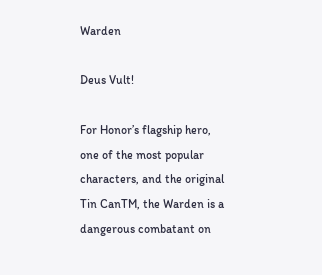Warden

Deus Vult!

For Honor’s flagship hero, one of the most popular characters, and the original Tin CanTM, the Warden is a dangerous combatant on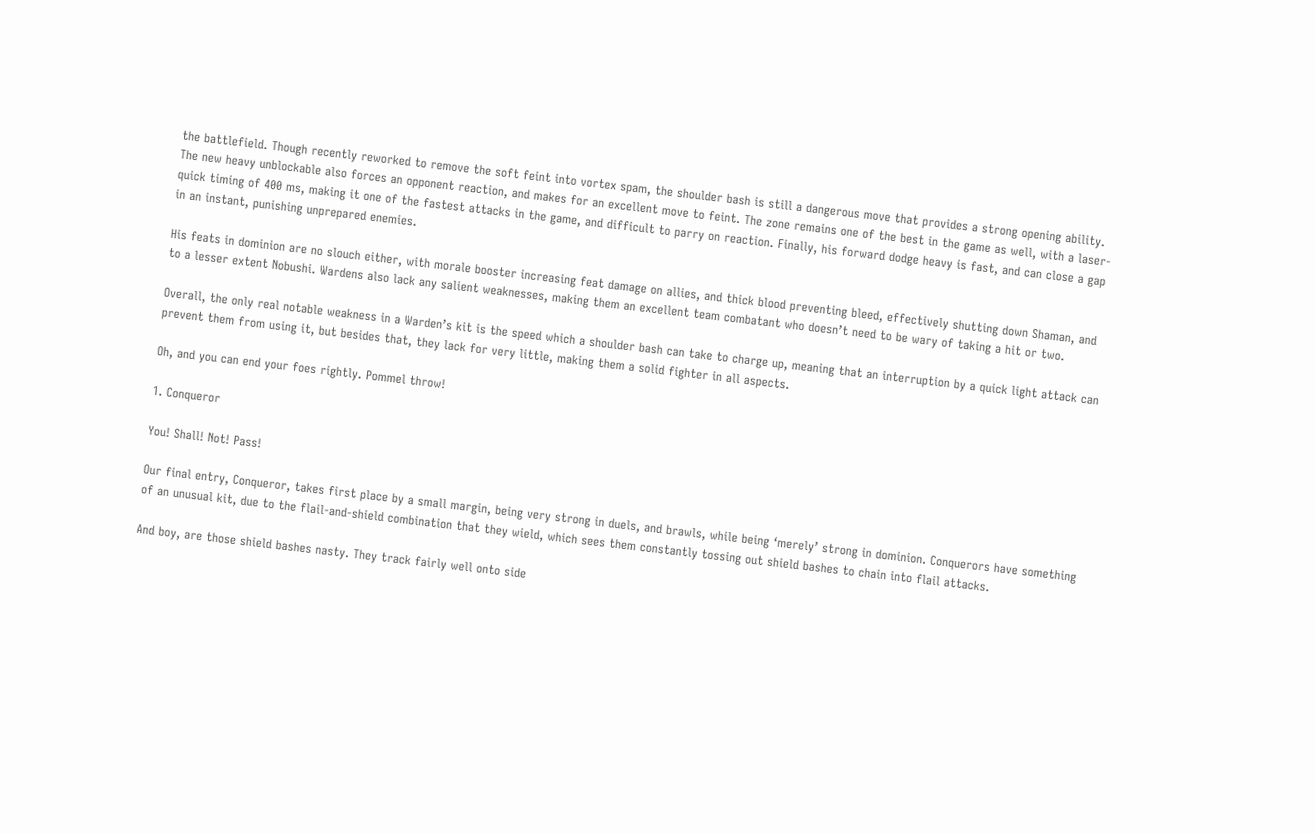the battlefield. Though recently reworked to remove the soft feint into vortex spam, the shoulder bash is still a dangerous move that provides a strong opening ability. The new heavy unblockable also forces an opponent reaction, and makes for an excellent move to feint. The zone remains one of the best in the game as well, with a laser-quick timing of 400 ms, making it one of the fastest attacks in the game, and difficult to parry on reaction. Finally, his forward dodge heavy is fast, and can close a gap in an instant, punishing unprepared enemies.

His feats in dominion are no slouch either, with morale booster increasing feat damage on allies, and thick blood preventing bleed, effectively shutting down Shaman, and to a lesser extent Nobushi. Wardens also lack any salient weaknesses, making them an excellent team combatant who doesn’t need to be wary of taking a hit or two.

Overall, the only real notable weakness in a Warden’s kit is the speed which a shoulder bash can take to charge up, meaning that an interruption by a quick light attack can prevent them from using it, but besides that, they lack for very little, making them a solid fighter in all aspects.

Oh, and you can end your foes rightly. Pommel throw!

1. Conqueror

You! Shall! Not! Pass!

Our final entry, Conqueror, takes first place by a small margin, being very strong in duels, and brawls, while being ‘merely’ strong in dominion. Conquerors have something of an unusual kit, due to the flail-and-shield combination that they wield, which sees them constantly tossing out shield bashes to chain into flail attacks.

And boy, are those shield bashes nasty. They track fairly well onto side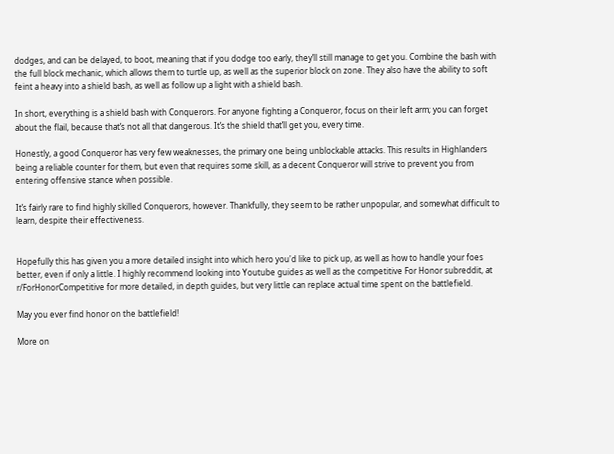dodges, and can be delayed, to boot, meaning that if you dodge too early, they’ll still manage to get you. Combine the bash with the full block mechanic, which allows them to turtle up, as well as the superior block on zone. They also have the ability to soft feint a heavy into a shield bash, as well as follow up a light with a shield bash.

In short, everything is a shield bash with Conquerors. For anyone fighting a Conqueror, focus on their left arm; you can forget about the flail, because that’s not all that dangerous. It’s the shield that’ll get you, every time.

Honestly, a good Conqueror has very few weaknesses, the primary one being unblockable attacks. This results in Highlanders being a reliable counter for them, but even that requires some skill, as a decent Conqueror will strive to prevent you from entering offensive stance when possible.

It’s fairly rare to find highly skilled Conquerors, however. Thankfully, they seem to be rather unpopular, and somewhat difficult to learn, despite their effectiveness.


Hopefully this has given you a more detailed insight into which hero you'd like to pick up, as well as how to handle your foes better, even if only a little. I highly recommend looking into Youtube guides as well as the competitive For Honor subreddit, at r/ForHonorCompetitive for more detailed, in depth guides, but very little can replace actual time spent on the battlefield.

May you ever find honor on the battlefield!

More on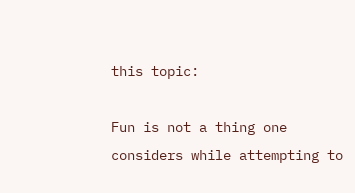this topic:

Fun is not a thing one considers while attempting to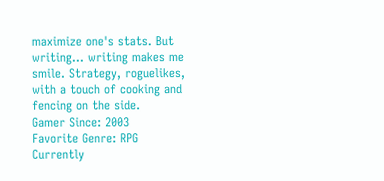maximize one's stats. But writing... writing makes me smile. Strategy, roguelikes, with a touch of cooking and fencing on the side.
Gamer Since: 2003
Favorite Genre: RPG
Currently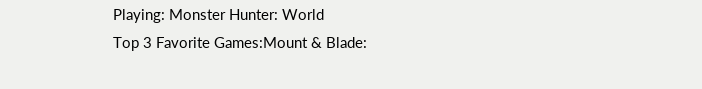Playing: Monster Hunter: World
Top 3 Favorite Games:Mount & Blade: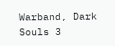Warband, Dark Souls 3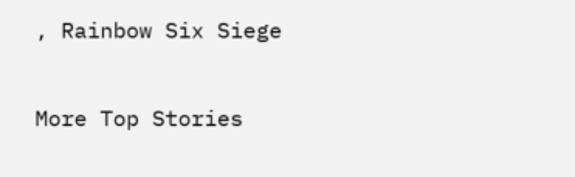, Rainbow Six Siege

More Top Stories